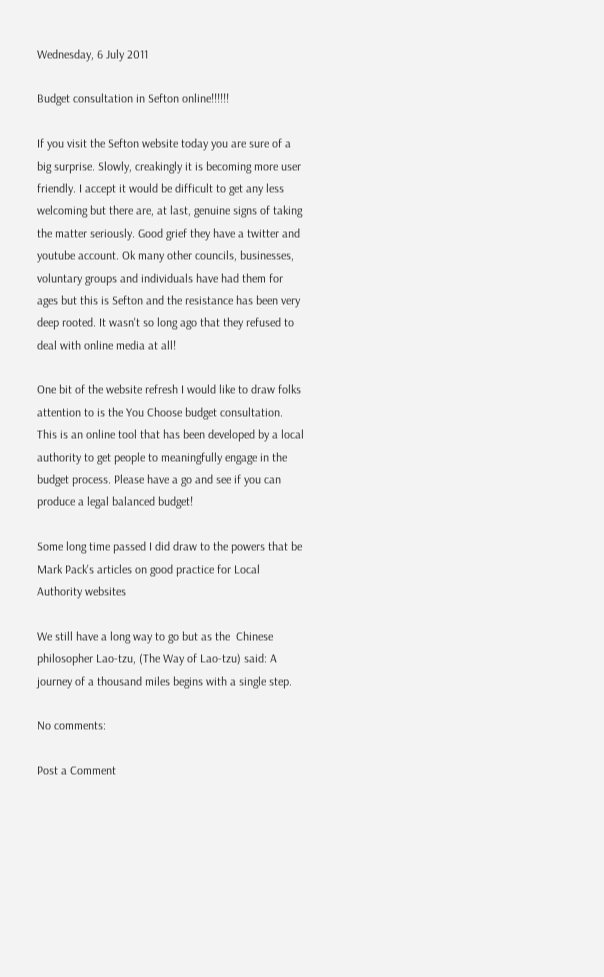Wednesday, 6 July 2011

Budget consultation in Sefton online!!!!!!

If you visit the Sefton website today you are sure of a big surprise. Slowly, creakingly it is becoming more user friendly. I accept it would be difficult to get any less welcoming but there are, at last, genuine signs of taking the matter seriously. Good grief they have a twitter and youtube account. Ok many other councils, businesses, voluntary groups and individuals have had them for ages but this is Sefton and the resistance has been very deep rooted. It wasn't so long ago that they refused to deal with online media at all!

One bit of the website refresh I would like to draw folks attention to is the You Choose budget consultation. This is an online tool that has been developed by a local authority to get people to meaningfully engage in the budget process. Please have a go and see if you can produce a legal balanced budget!

Some long time passed I did draw to the powers that be Mark Pack's articles on good practice for Local Authority websites

We still have a long way to go but as the  Chinese philosopher Lao-tzu, (The Way of Lao-tzu) said: A journey of a thousand miles begins with a single step.

No comments:

Post a Comment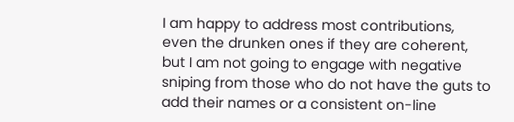I am happy to address most contributions, even the drunken ones if they are coherent, but I am not going to engage with negative sniping from those who do not have the guts to add their names or a consistent on-line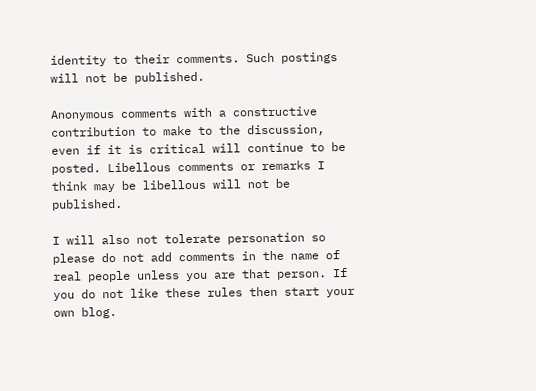identity to their comments. Such postings will not be published.

Anonymous comments with a constructive contribution to make to the discussion, even if it is critical will continue to be posted. Libellous comments or remarks I think may be libellous will not be published.

I will also not tolerate personation so please do not add comments in the name of real people unless you are that person. If you do not like these rules then start your own blog.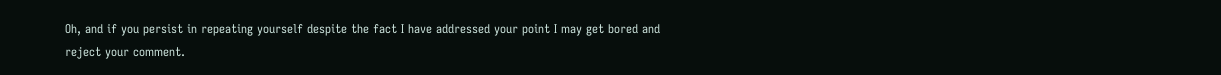Oh, and if you persist in repeating yourself despite the fact I have addressed your point I may get bored and reject your comment.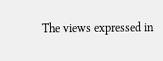The views expressed in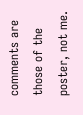comments are those of the poster, not me.